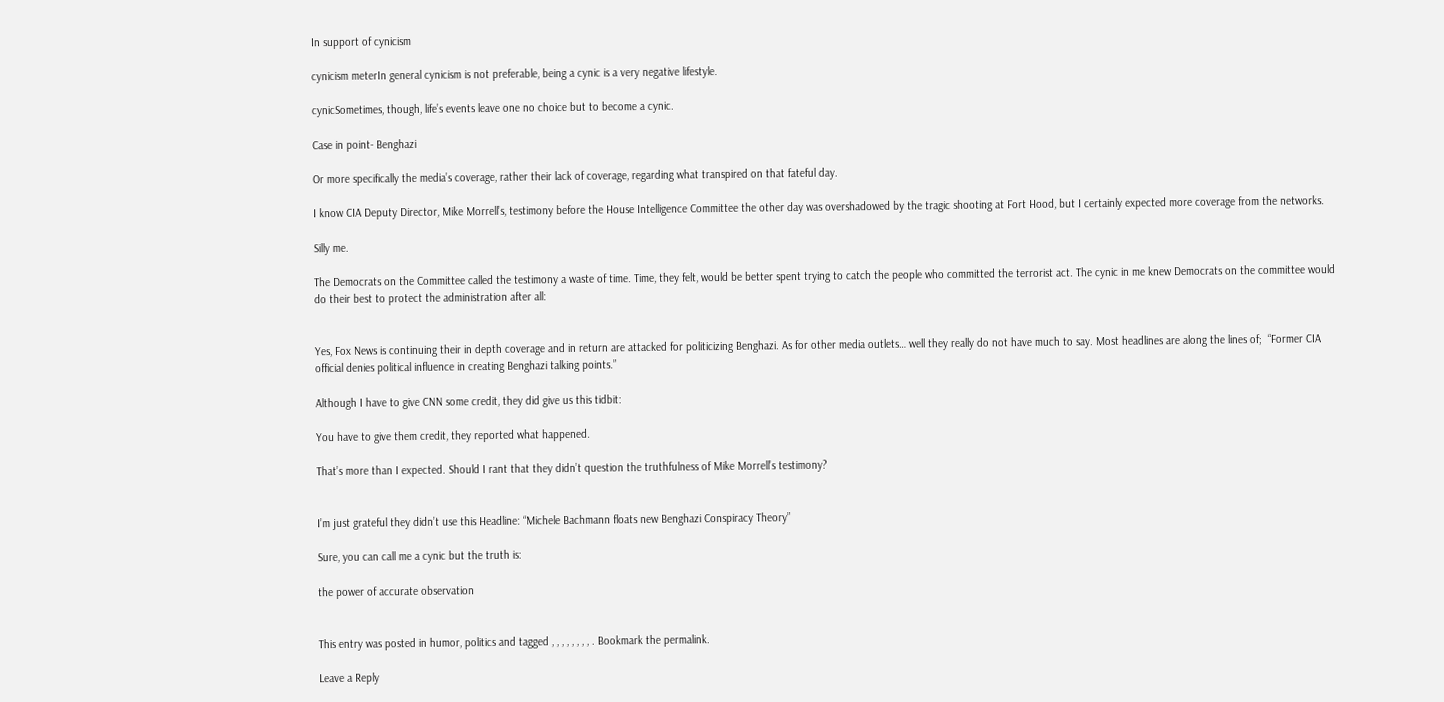In support of cynicism

cynicism meterIn general cynicism is not preferable, being a cynic is a very negative lifestyle.

cynicSometimes, though, life’s events leave one no choice but to become a cynic.

Case in point- Benghazi

Or more specifically the media’s coverage, rather their lack of coverage, regarding what transpired on that fateful day.

I know CIA Deputy Director, Mike Morrell’s, testimony before the House Intelligence Committee the other day was overshadowed by the tragic shooting at Fort Hood, but I certainly expected more coverage from the networks.

Silly me.

The Democrats on the Committee called the testimony a waste of time. Time, they felt, would be better spent trying to catch the people who committed the terrorist act. The cynic in me knew Democrats on the committee would do their best to protect the administration after all:


Yes, Fox News is continuing their in depth coverage and in return are attacked for politicizing Benghazi. As for other media outlets… well they really do not have much to say. Most headlines are along the lines of;  “Former CIA official denies political influence in creating Benghazi talking points.”

Although I have to give CNN some credit, they did give us this tidbit:

You have to give them credit, they reported what happened.

That’s more than I expected. Should I rant that they didn’t question the truthfulness of Mike Morrell’s testimony?


I’m just grateful they didn’t use this Headline: “Michele Bachmann floats new Benghazi Conspiracy Theory”

Sure, you can call me a cynic but the truth is:

the power of accurate observation


This entry was posted in humor, politics and tagged , , , , , , , , . Bookmark the permalink.

Leave a Reply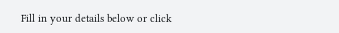Fill in your details below or click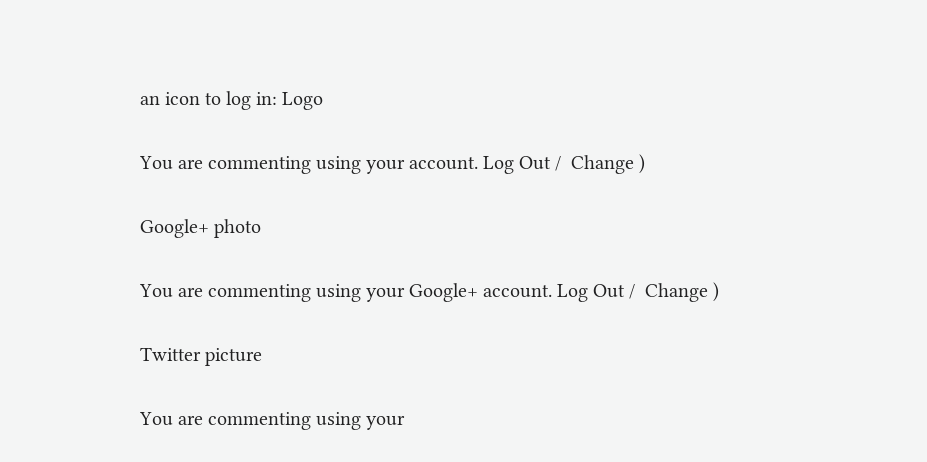an icon to log in: Logo

You are commenting using your account. Log Out /  Change )

Google+ photo

You are commenting using your Google+ account. Log Out /  Change )

Twitter picture

You are commenting using your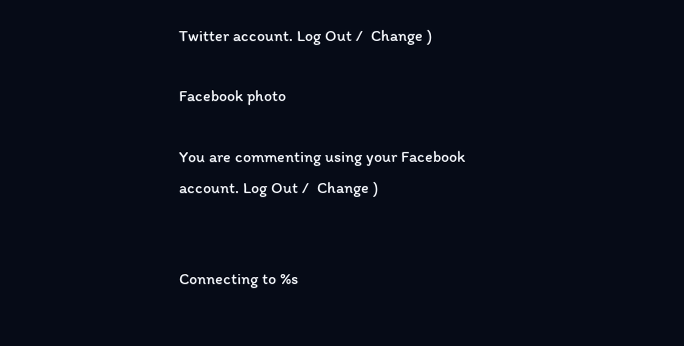Twitter account. Log Out /  Change )

Facebook photo

You are commenting using your Facebook account. Log Out /  Change )


Connecting to %s